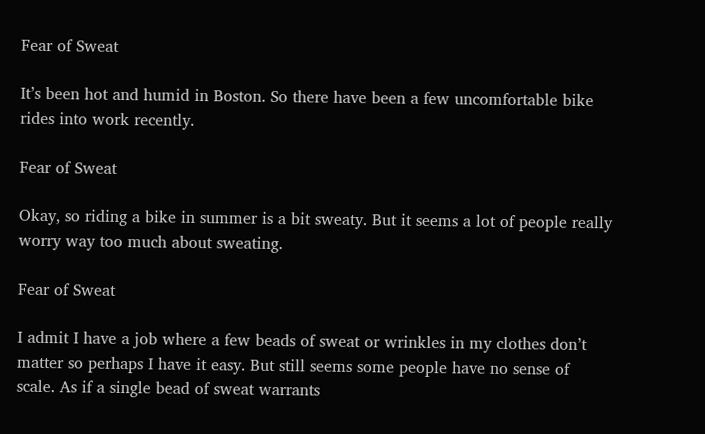Fear of Sweat

It’s been hot and humid in Boston. So there have been a few uncomfortable bike rides into work recently.

Fear of Sweat

Okay, so riding a bike in summer is a bit sweaty. But it seems a lot of people really worry way too much about sweating.

Fear of Sweat

I admit I have a job where a few beads of sweat or wrinkles in my clothes don’t matter so perhaps I have it easy. But still seems some people have no sense of scale. As if a single bead of sweat warrants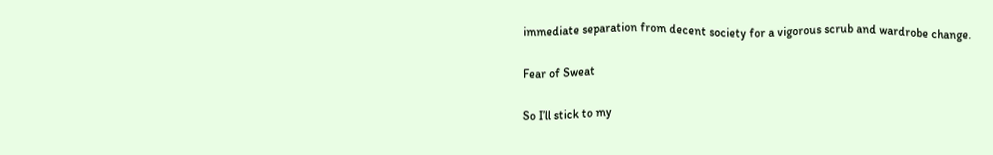immediate separation from decent society for a vigorous scrub and wardrobe change.

Fear of Sweat

So I’ll stick to my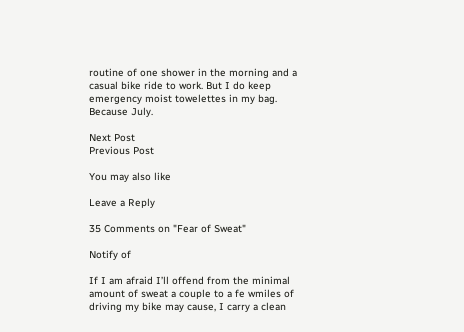routine of one shower in the morning and a casual bike ride to work. But I do keep emergency moist towelettes in my bag. Because July.

Next Post
Previous Post

You may also like

Leave a Reply

35 Comments on "Fear of Sweat"

Notify of

If I am afraid I’ll offend from the minimal amount of sweat a couple to a fe wmiles of driving my bike may cause, I carry a clean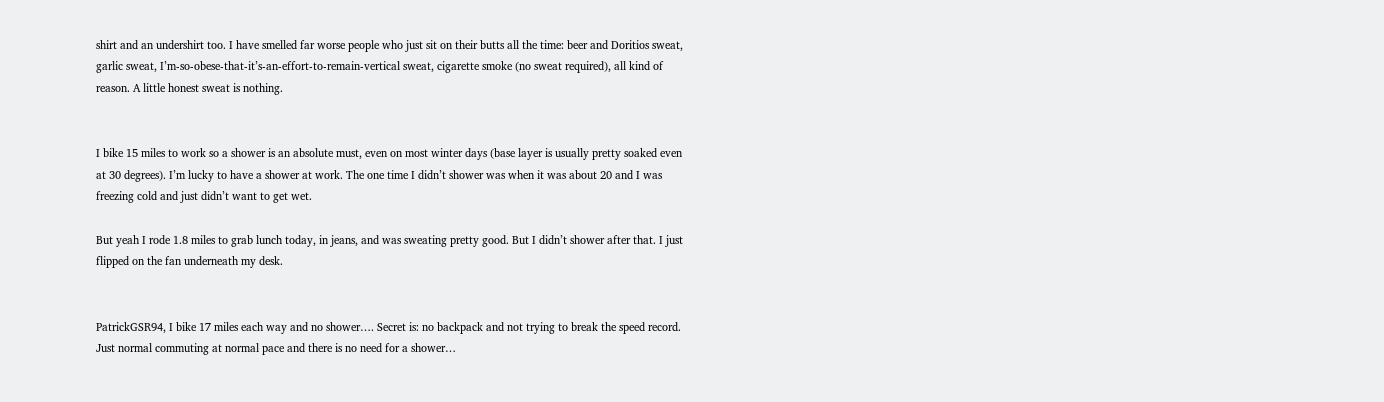shirt and an undershirt too. I have smelled far worse people who just sit on their butts all the time: beer and Doritios sweat, garlic sweat, I’m-so-obese-that-it’s-an-effort-to-remain-vertical sweat, cigarette smoke (no sweat required), all kind of reason. A little honest sweat is nothing.


I bike 15 miles to work so a shower is an absolute must, even on most winter days (base layer is usually pretty soaked even at 30 degrees). I’m lucky to have a shower at work. The one time I didn’t shower was when it was about 20 and I was freezing cold and just didn’t want to get wet.

But yeah I rode 1.8 miles to grab lunch today, in jeans, and was sweating pretty good. But I didn’t shower after that. I just flipped on the fan underneath my desk.


PatrickGSR94, I bike 17 miles each way and no shower…. Secret is: no backpack and not trying to break the speed record. Just normal commuting at normal pace and there is no need for a shower…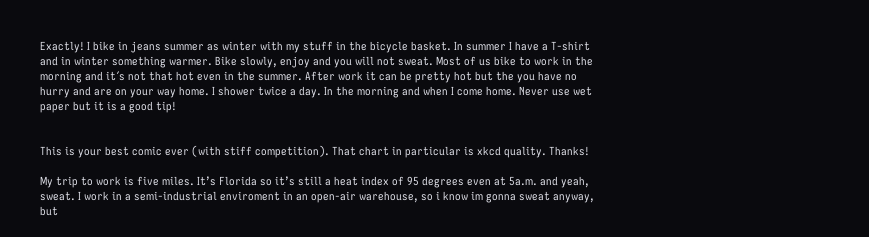Exactly! I bike in jeans summer as winter with my stuff in the bicycle basket. In summer I have a T-shirt and in winter something warmer. Bike slowly, enjoy and you will not sweat. Most of us bike to work in the morning and it´s not that hot even in the summer. After work it can be pretty hot but the you have no hurry and are on your way home. I shower twice a day. In the morning and when I come home. Never use wet paper but it is a good tip!


This is your best comic ever (with stiff competition). That chart in particular is xkcd quality. Thanks!

My trip to work is five miles. It’s Florida so it’s still a heat index of 95 degrees even at 5a.m. and yeah, sweat. I work in a semi-industrial enviroment in an open-air warehouse, so i know im gonna sweat anyway, but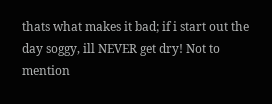thats what makes it bad; if i start out the day soggy, ill NEVER get dry! Not to mention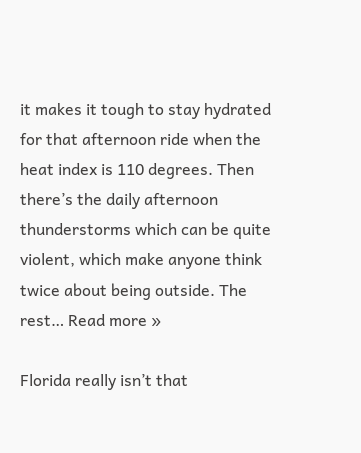it makes it tough to stay hydrated for that afternoon ride when the heat index is 110 degrees. Then there’s the daily afternoon thunderstorms which can be quite violent, which make anyone think twice about being outside. The rest… Read more »

Florida really isn’t that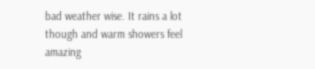bad weather wise. It rains a lot though and warm showers feel amazing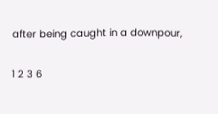after being caught in a downpour,

1 2 3 6